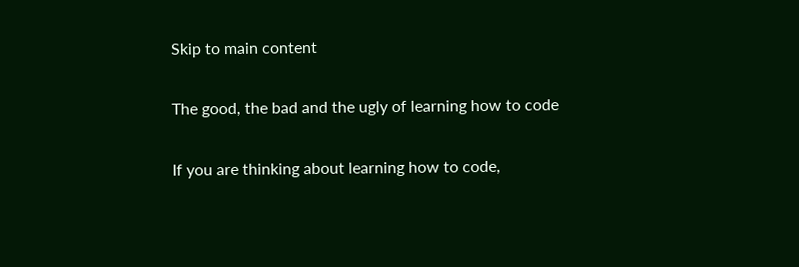Skip to main content

The good, the bad and the ugly of learning how to code

If you are thinking about learning how to code,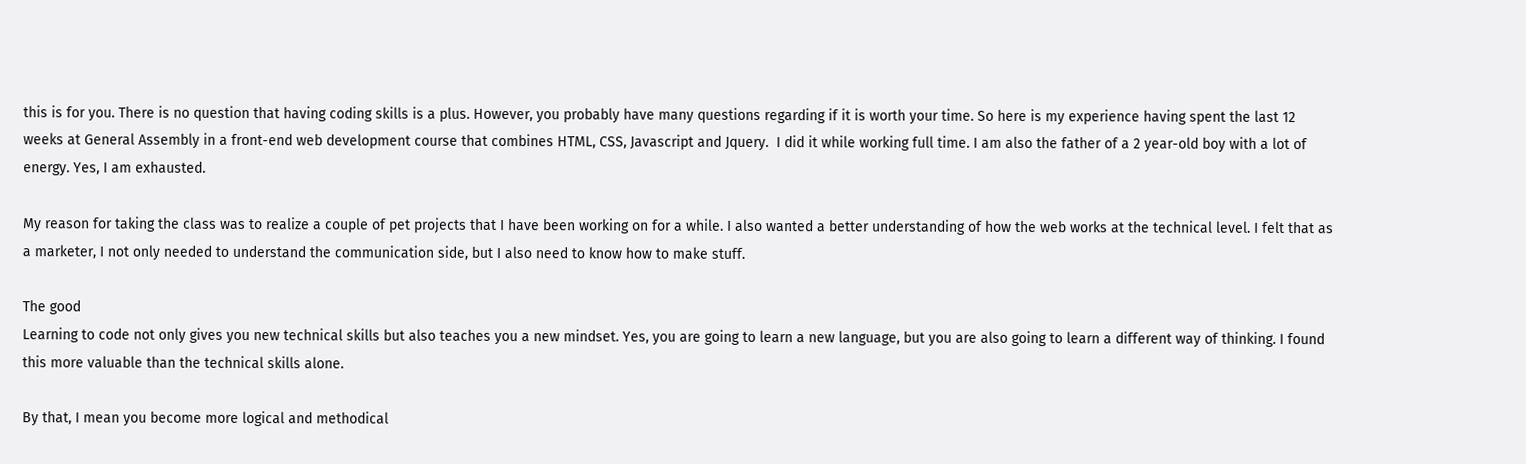this is for you. There is no question that having coding skills is a plus. However, you probably have many questions regarding if it is worth your time. So here is my experience having spent the last 12 weeks at General Assembly in a front-end web development course that combines HTML, CSS, Javascript and Jquery.  I did it while working full time. I am also the father of a 2 year-old boy with a lot of energy. Yes, I am exhausted.

My reason for taking the class was to realize a couple of pet projects that I have been working on for a while. I also wanted a better understanding of how the web works at the technical level. I felt that as a marketer, I not only needed to understand the communication side, but I also need to know how to make stuff.

The good
Learning to code not only gives you new technical skills but also teaches you a new mindset. Yes, you are going to learn a new language, but you are also going to learn a different way of thinking. I found this more valuable than the technical skills alone.

By that, I mean you become more logical and methodical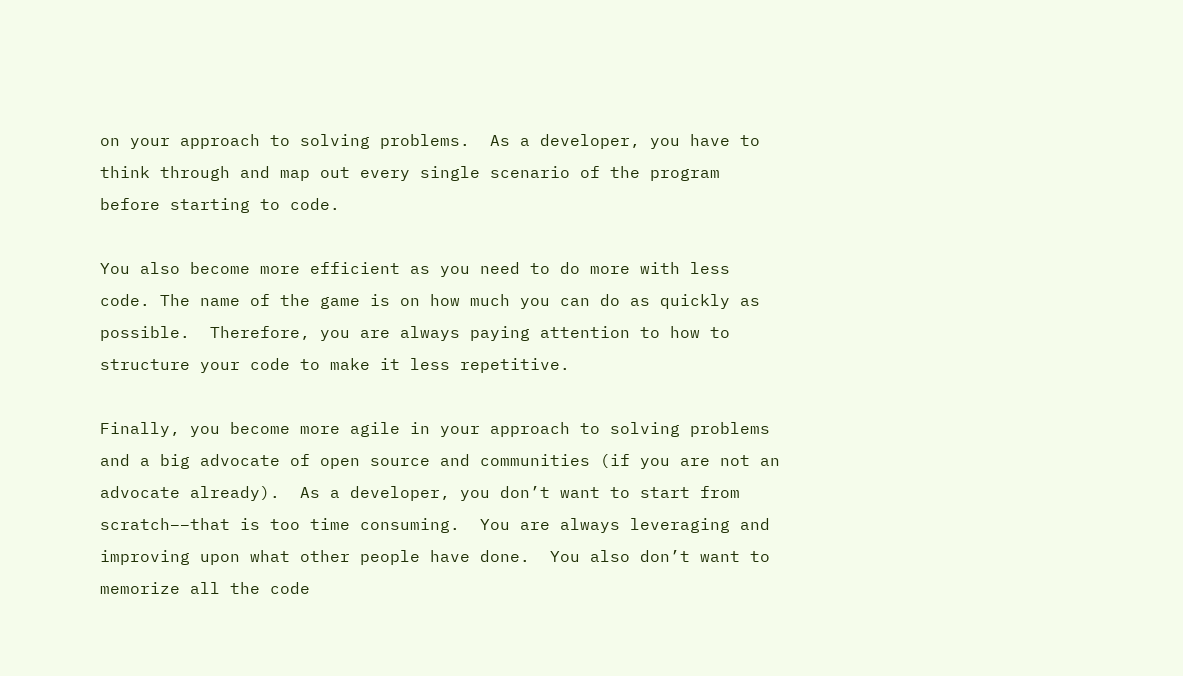on your approach to solving problems.  As a developer, you have to think through and map out every single scenario of the program before starting to code.

You also become more efficient as you need to do more with less code. The name of the game is on how much you can do as quickly as possible.  Therefore, you are always paying attention to how to structure your code to make it less repetitive.

Finally, you become more agile in your approach to solving problems and a big advocate of open source and communities (if you are not an advocate already).  As a developer, you don’t want to start from scratch––that is too time consuming.  You are always leveraging and improving upon what other people have done.  You also don’t want to memorize all the code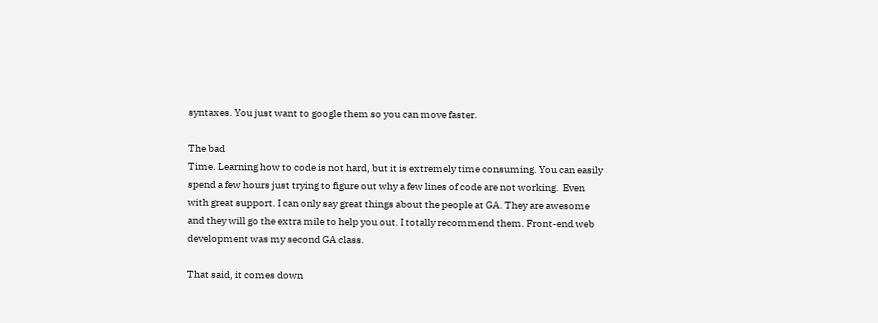syntaxes. You just want to google them so you can move faster.

The bad
Time. Learning how to code is not hard, but it is extremely time consuming. You can easily spend a few hours just trying to figure out why a few lines of code are not working.  Even with great support. I can only say great things about the people at GA. They are awesome and they will go the extra mile to help you out. I totally recommend them. Front-end web development was my second GA class.

That said, it comes down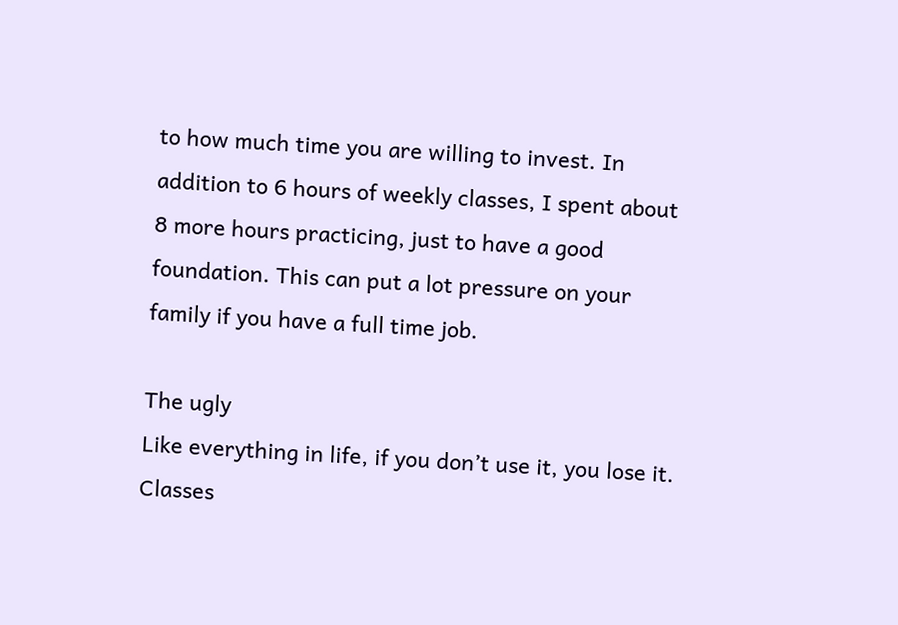to how much time you are willing to invest. In addition to 6 hours of weekly classes, I spent about 8 more hours practicing, just to have a good foundation. This can put a lot pressure on your family if you have a full time job.

The ugly
Like everything in life, if you don’t use it, you lose it.  Classes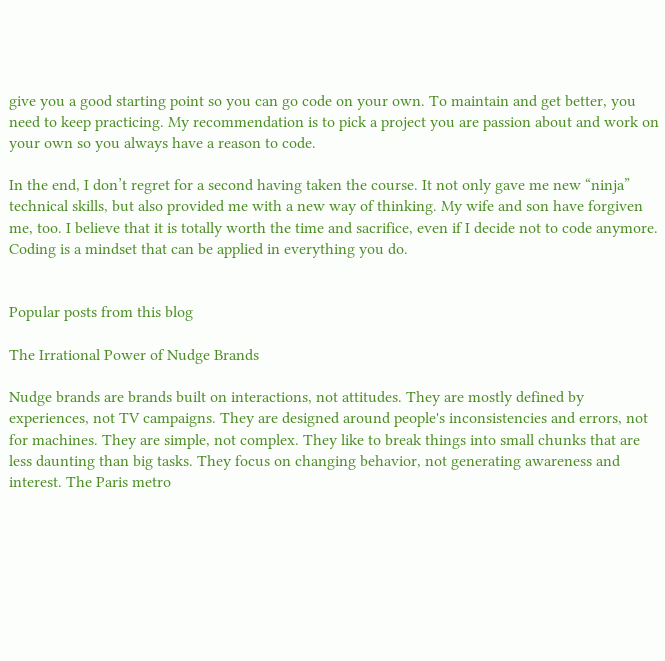give you a good starting point so you can go code on your own. To maintain and get better, you need to keep practicing. My recommendation is to pick a project you are passion about and work on your own so you always have a reason to code.

In the end, I don’t regret for a second having taken the course. It not only gave me new “ninja” technical skills, but also provided me with a new way of thinking. My wife and son have forgiven me, too. I believe that it is totally worth the time and sacrifice, even if I decide not to code anymore.  Coding is a mindset that can be applied in everything you do.


Popular posts from this blog

The Irrational Power of Nudge Brands

Nudge brands are brands built on interactions, not attitudes. They are mostly defined by experiences, not TV campaigns. They are designed around people's inconsistencies and errors, not for machines. They are simple, not complex. They like to break things into small chunks that are less daunting than big tasks. They focus on changing behavior, not generating awareness and interest. The Paris metro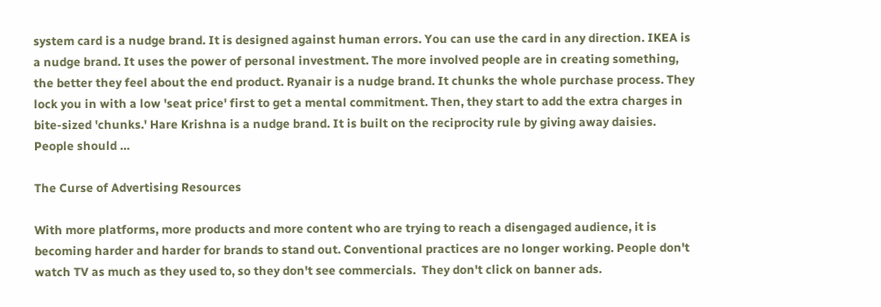system card is a nudge brand. It is designed against human errors. You can use the card in any direction. IKEA is a nudge brand. It uses the power of personal investment. The more involved people are in creating something, the better they feel about the end product. Ryanair is a nudge brand. It chunks the whole purchase process. They lock you in with a low 'seat price' first to get a mental commitment. Then, they start to add the extra charges in bite-sized 'chunks.' Hare Krishna is a nudge brand. It is built on the reciprocity rule by giving away daisies. People should …

The Curse of Advertising Resources

With more platforms, more products and more content who are trying to reach a disengaged audience, it is becoming harder and harder for brands to stand out. Conventional practices are no longer working. People don't watch TV as much as they used to, so they don't see commercials.  They don't click on banner ads.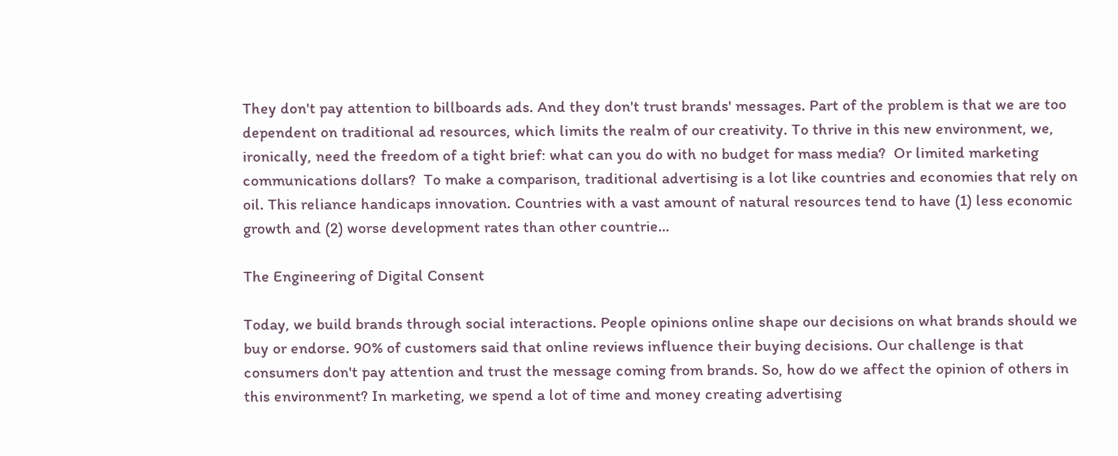They don't pay attention to billboards ads. And they don't trust brands' messages. Part of the problem is that we are too dependent on traditional ad resources, which limits the realm of our creativity. To thrive in this new environment, we, ironically, need the freedom of a tight brief: what can you do with no budget for mass media?  Or limited marketing communications dollars?  To make a comparison, traditional advertising is a lot like countries and economies that rely on oil. This reliance handicaps innovation. Countries with a vast amount of natural resources tend to have (1) less economic growth and (2) worse development rates than other countrie…

The Engineering of Digital Consent

Today, we build brands through social interactions. People opinions online shape our decisions on what brands should we buy or endorse. 90% of customers said that online reviews influence their buying decisions. Our challenge is that consumers don't pay attention and trust the message coming from brands. So, how do we affect the opinion of others in this environment? In marketing, we spend a lot of time and money creating advertising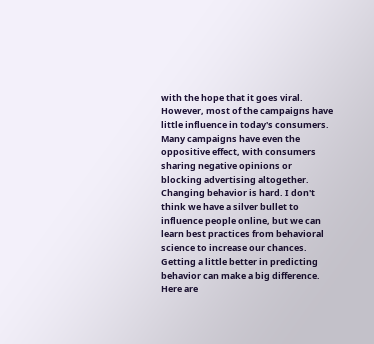with the hope that it goes viral. However, most of the campaigns have little influence in today's consumers. Many campaigns have even the oppositive effect, with consumers sharing negative opinions or blocking advertising altogether. Changing behavior is hard. I don't think we have a silver bullet to influence people online, but we can learn best practices from behavioral science to increase our chances. Getting a little better in predicting behavior can make a big difference. Here are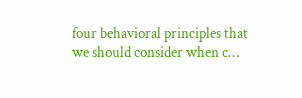four behavioral principles that we should consider when c…